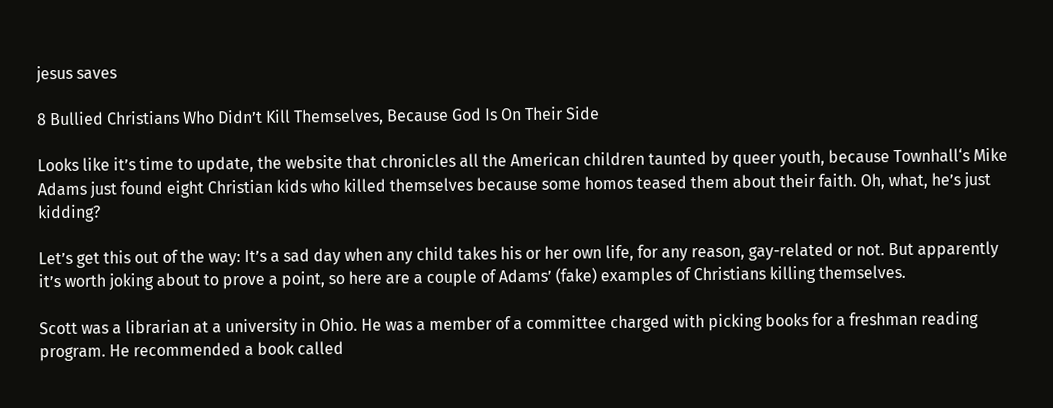jesus saves

8 Bullied Christians Who Didn’t Kill Themselves, Because God Is On Their Side

Looks like it’s time to update, the website that chronicles all the American children taunted by queer youth, because Townhall‘s Mike Adams just found eight Christian kids who killed themselves because some homos teased them about their faith. Oh, what, he’s just kidding?

Let’s get this out of the way: It’s a sad day when any child takes his or her own life, for any reason, gay-related or not. But apparently it’s worth joking about to prove a point, so here are a couple of Adams’ (fake) examples of Christians killing themselves.

Scott was a librarian at a university in Ohio. He was a member of a committee charged with picking books for a freshman reading program. He recommended a book called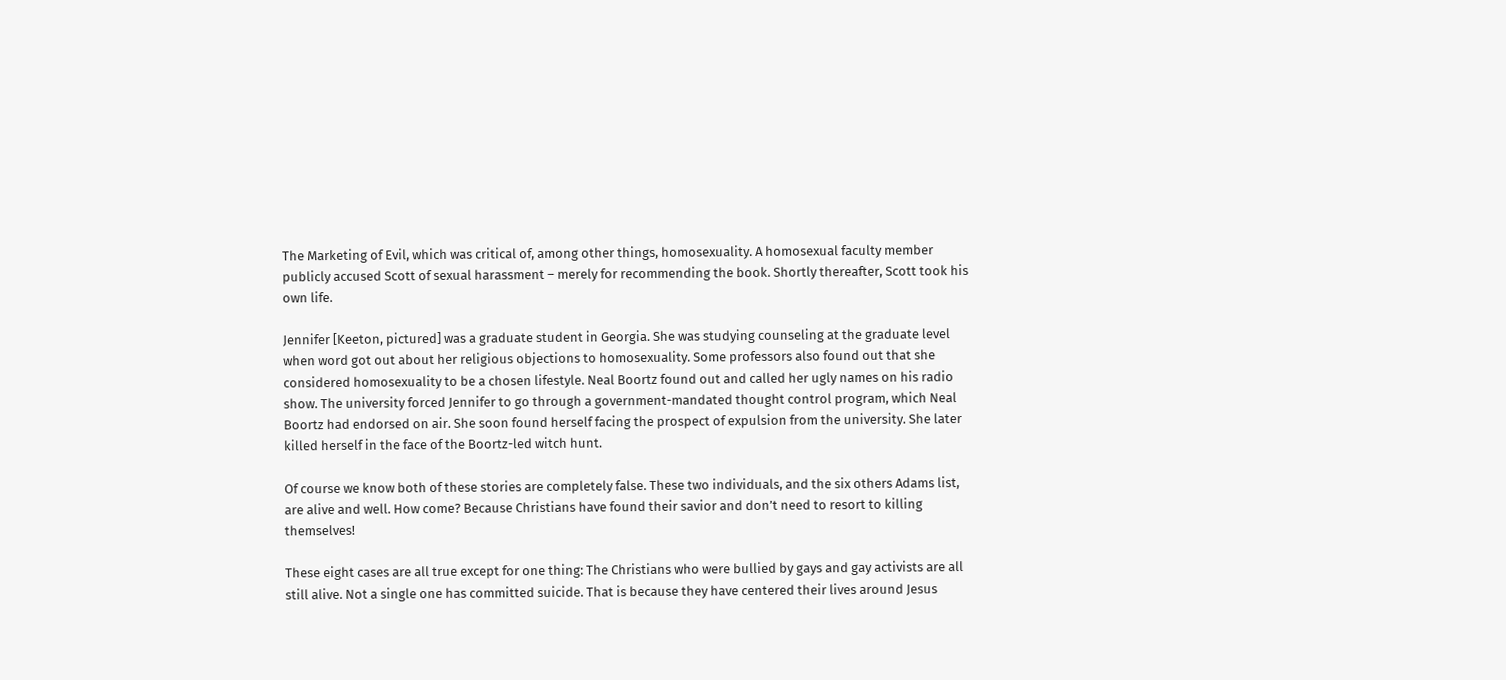The Marketing of Evil, which was critical of, among other things, homosexuality. A homosexual faculty member publicly accused Scott of sexual harassment – merely for recommending the book. Shortly thereafter, Scott took his own life.

Jennifer [Keeton, pictured] was a graduate student in Georgia. She was studying counseling at the graduate level when word got out about her religious objections to homosexuality. Some professors also found out that she considered homosexuality to be a chosen lifestyle. Neal Boortz found out and called her ugly names on his radio show. The university forced Jennifer to go through a government-mandated thought control program, which Neal Boortz had endorsed on air. She soon found herself facing the prospect of expulsion from the university. She later killed herself in the face of the Boortz-led witch hunt.

Of course we know both of these stories are completely false. These two individuals, and the six others Adams list, are alive and well. How come? Because Christians have found their savior and don’t need to resort to killing themselves!

These eight cases are all true except for one thing: The Christians who were bullied by gays and gay activists are all still alive. Not a single one has committed suicide. That is because they have centered their lives around Jesus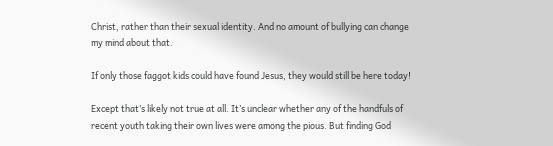Christ, rather than their sexual identity. And no amount of bullying can change my mind about that.

If only those faggot kids could have found Jesus, they would still be here today!

Except that’s likely not true at all. It’s unclear whether any of the handfuls of recent youth taking their own lives were among the pious. But finding God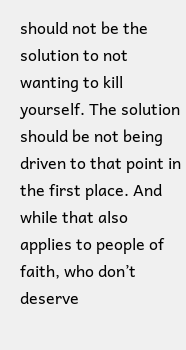should not be the solution to not wanting to kill yourself. The solution should be not being driven to that point in the first place. And while that also applies to people of faith, who don’t deserve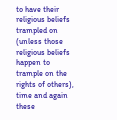to have their religious beliefs trampled on (unless those religious beliefs happen to trample on the rights of others), time and again these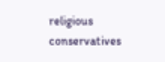religious conservatives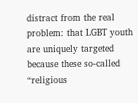distract from the real problem: that LGBT youth are uniquely targeted because these so-called “religious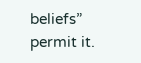beliefs” permit it.